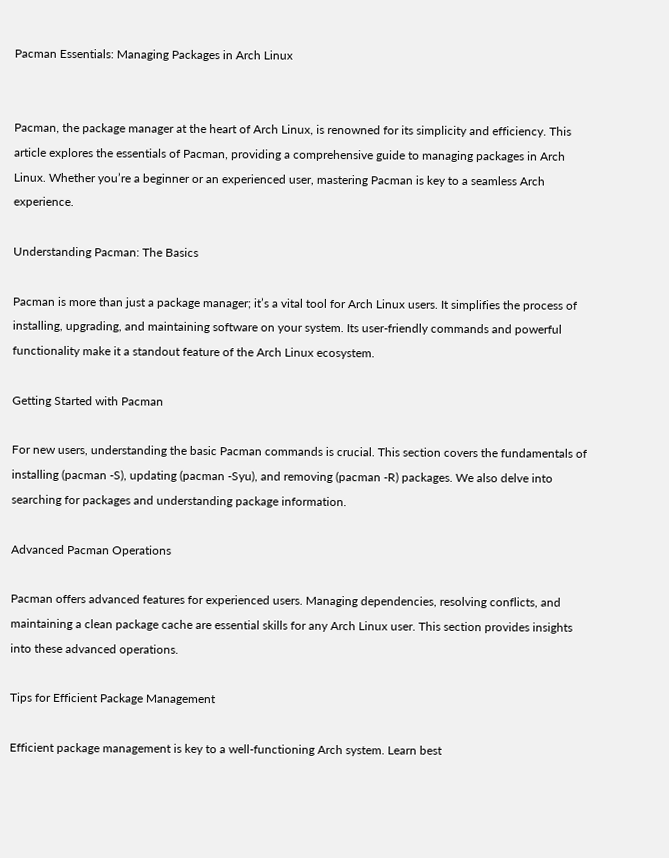Pacman Essentials: Managing Packages in Arch Linux


Pacman, the package manager at the heart of Arch Linux, is renowned for its simplicity and efficiency. This article explores the essentials of Pacman, providing a comprehensive guide to managing packages in Arch Linux. Whether you’re a beginner or an experienced user, mastering Pacman is key to a seamless Arch experience.

Understanding Pacman: The Basics

Pacman is more than just a package manager; it’s a vital tool for Arch Linux users. It simplifies the process of installing, upgrading, and maintaining software on your system. Its user-friendly commands and powerful functionality make it a standout feature of the Arch Linux ecosystem.

Getting Started with Pacman

For new users, understanding the basic Pacman commands is crucial. This section covers the fundamentals of installing (pacman -S), updating (pacman -Syu), and removing (pacman -R) packages. We also delve into searching for packages and understanding package information.

Advanced Pacman Operations

Pacman offers advanced features for experienced users. Managing dependencies, resolving conflicts, and maintaining a clean package cache are essential skills for any Arch Linux user. This section provides insights into these advanced operations.

Tips for Efficient Package Management

Efficient package management is key to a well-functioning Arch system. Learn best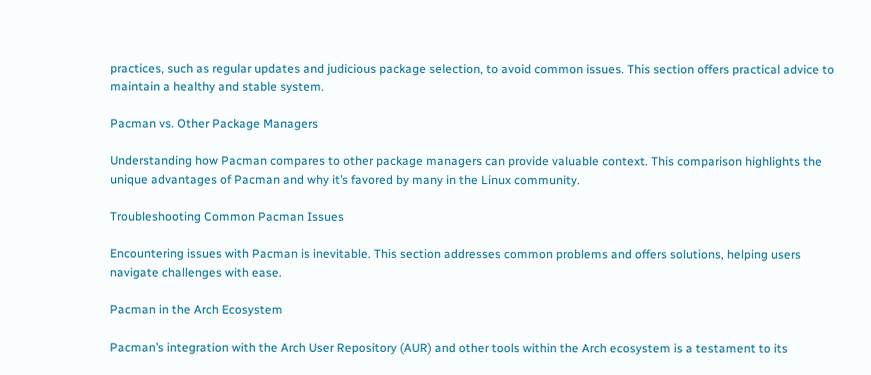practices, such as regular updates and judicious package selection, to avoid common issues. This section offers practical advice to maintain a healthy and stable system.

Pacman vs. Other Package Managers

Understanding how Pacman compares to other package managers can provide valuable context. This comparison highlights the unique advantages of Pacman and why it’s favored by many in the Linux community.

Troubleshooting Common Pacman Issues

Encountering issues with Pacman is inevitable. This section addresses common problems and offers solutions, helping users navigate challenges with ease.

Pacman in the Arch Ecosystem

Pacman’s integration with the Arch User Repository (AUR) and other tools within the Arch ecosystem is a testament to its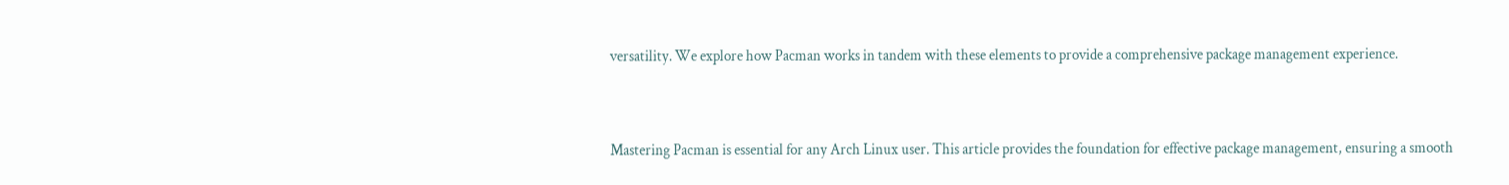versatility. We explore how Pacman works in tandem with these elements to provide a comprehensive package management experience.


Mastering Pacman is essential for any Arch Linux user. This article provides the foundation for effective package management, ensuring a smooth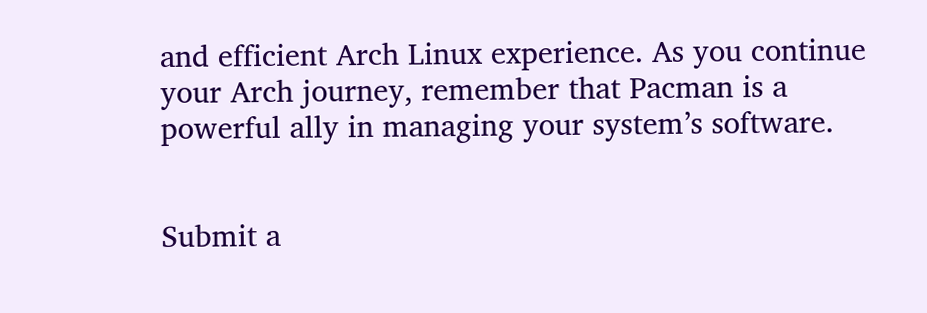and efficient Arch Linux experience. As you continue your Arch journey, remember that Pacman is a powerful ally in managing your system’s software.


Submit a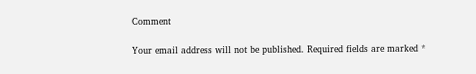Comment

Your email address will not be published. Required fields are marked *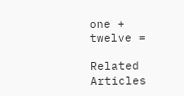one + twelve =

Related Articles